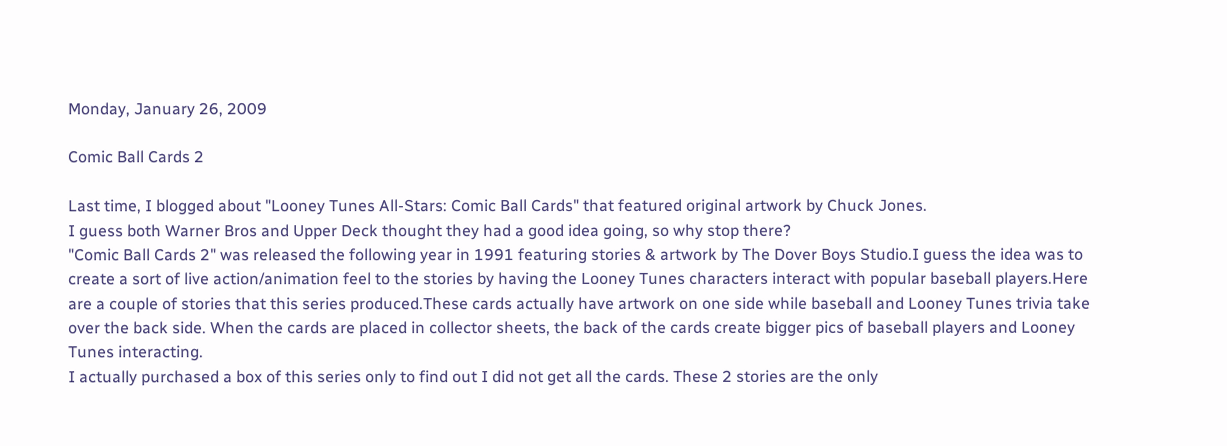Monday, January 26, 2009

Comic Ball Cards 2

Last time, I blogged about "Looney Tunes All-Stars: Comic Ball Cards" that featured original artwork by Chuck Jones.
I guess both Warner Bros and Upper Deck thought they had a good idea going, so why stop there?
"Comic Ball Cards 2" was released the following year in 1991 featuring stories & artwork by The Dover Boys Studio.I guess the idea was to create a sort of live action/animation feel to the stories by having the Looney Tunes characters interact with popular baseball players.Here are a couple of stories that this series produced.These cards actually have artwork on one side while baseball and Looney Tunes trivia take over the back side. When the cards are placed in collector sheets, the back of the cards create bigger pics of baseball players and Looney Tunes interacting.
I actually purchased a box of this series only to find out I did not get all the cards. These 2 stories are the only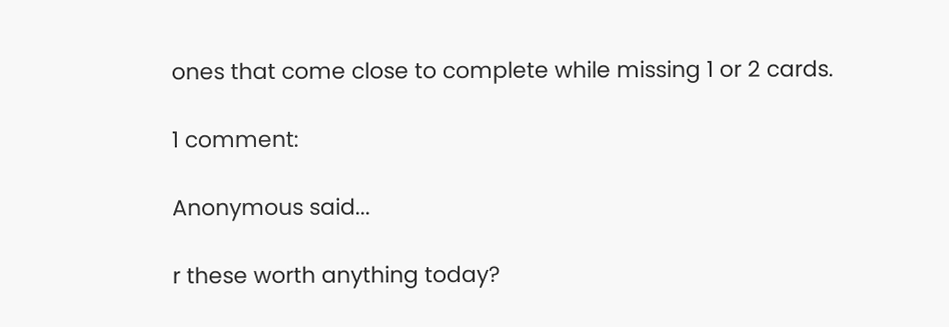ones that come close to complete while missing 1 or 2 cards.

1 comment:

Anonymous said...

r these worth anything today?